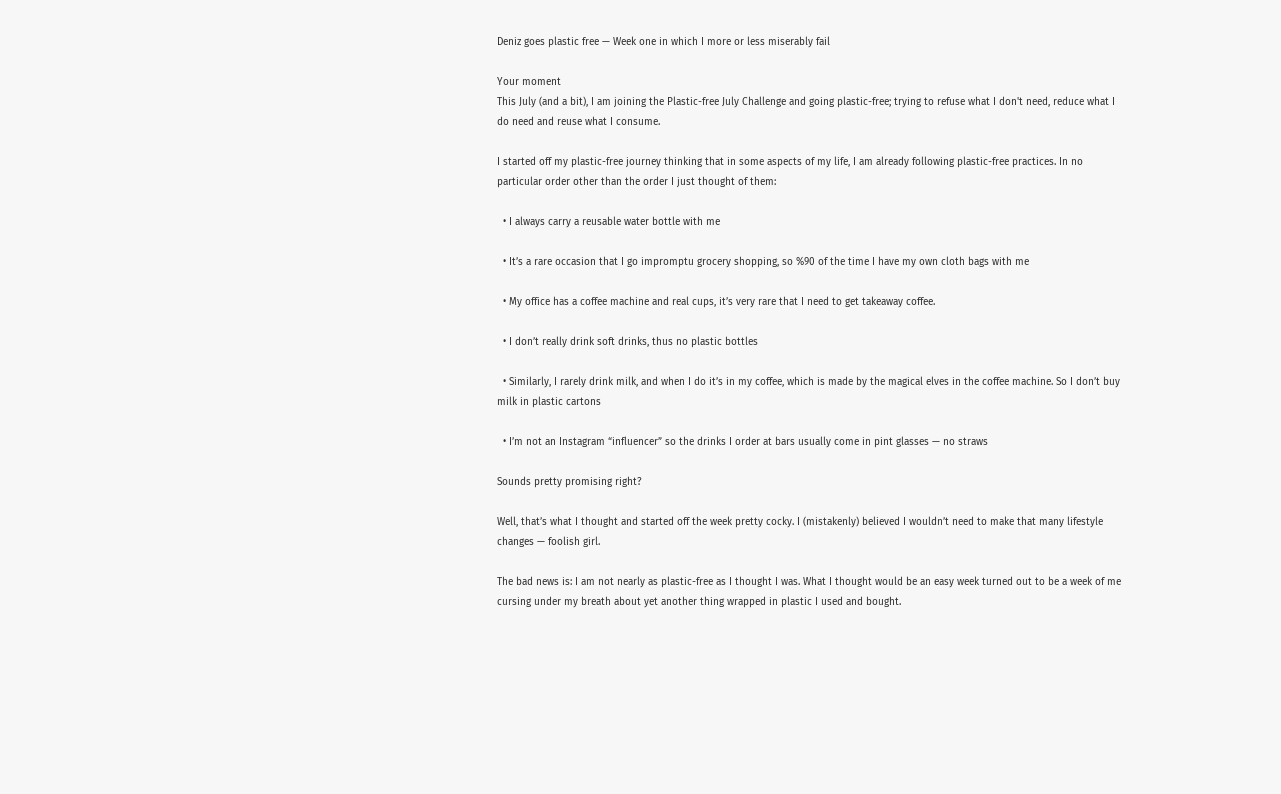Deniz goes plastic free — Week one in which I more or less miserably fail

Your moment
This July (and a bit), I am joining the Plastic-free July Challenge and going plastic-free; trying to refuse what I don't need, reduce what I do need and reuse what I consume.

I started off my plastic-free journey thinking that in some aspects of my life, I am already following plastic-free practices. In no particular order other than the order I just thought of them:

  • I always carry a reusable water bottle with me

  • It’s a rare occasion that I go impromptu grocery shopping, so %90 of the time I have my own cloth bags with me

  • My office has a coffee machine and real cups, it’s very rare that I need to get takeaway coffee.

  • I don’t really drink soft drinks, thus no plastic bottles

  • Similarly, I rarely drink milk, and when I do it’s in my coffee, which is made by the magical elves in the coffee machine. So I don’t buy milk in plastic cartons

  • I’m not an Instagram “influencer” so the drinks I order at bars usually come in pint glasses — no straws

Sounds pretty promising right?

Well, that’s what I thought and started off the week pretty cocky. I (mistakenly) believed I wouldn’t need to make that many lifestyle changes — foolish girl.

The bad news is: I am not nearly as plastic-free as I thought I was. What I thought would be an easy week turned out to be a week of me cursing under my breath about yet another thing wrapped in plastic I used and bought.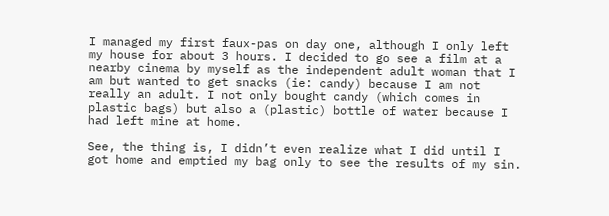I managed my first faux-pas on day one, although I only left my house for about 3 hours. I decided to go see a film at a nearby cinema by myself as the independent adult woman that I am but wanted to get snacks (ie: candy) because I am not really an adult. I not only bought candy (which comes in plastic bags) but also a (plastic) bottle of water because I had left mine at home.

See, the thing is, I didn’t even realize what I did until I got home and emptied my bag only to see the results of my sin.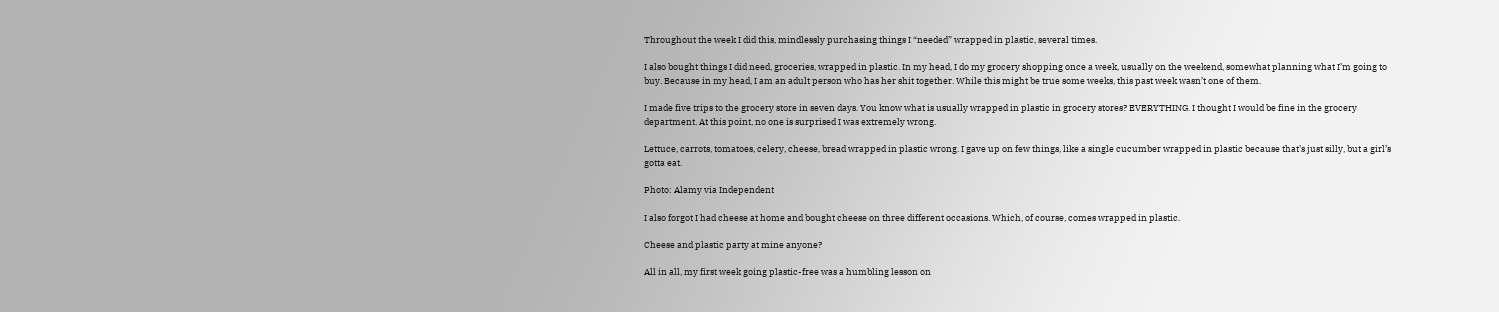Throughout the week I did this, mindlessly purchasing things I “needed” wrapped in plastic, several times.

I also bought things I did need, groceries, wrapped in plastic. In my head, I do my grocery shopping once a week, usually on the weekend, somewhat planning what I’m going to buy. Because in my head, I am an adult person who has her shit together. While this might be true some weeks, this past week wasn’t one of them.

I made five trips to the grocery store in seven days. You know what is usually wrapped in plastic in grocery stores? EVERYTHING. I thought I would be fine in the grocery department. At this point, no one is surprised I was extremely wrong.

Lettuce, carrots, tomatoes, celery, cheese, bread wrapped in plastic wrong. I gave up on few things, like a single cucumber wrapped in plastic because that’s just silly, but a girl’s gotta eat.

Photo: Alamy via Independent

I also forgot I had cheese at home and bought cheese on three different occasions. Which, of course, comes wrapped in plastic.

Cheese and plastic party at mine anyone?

All in all, my first week going plastic-free was a humbling lesson on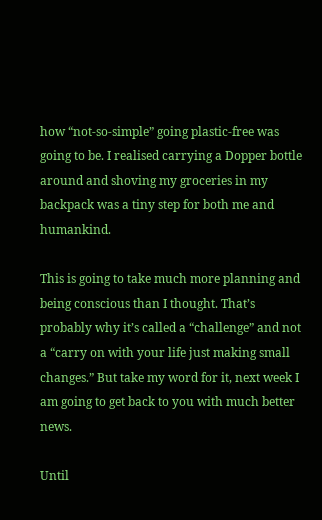how “not-so-simple” going plastic-free was going to be. I realised carrying a Dopper bottle around and shoving my groceries in my backpack was a tiny step for both me and humankind.

This is going to take much more planning and being conscious than I thought. That’s probably why it’s called a “challenge” and not a “carry on with your life just making small changes.” But take my word for it, next week I am going to get back to you with much better news.

Until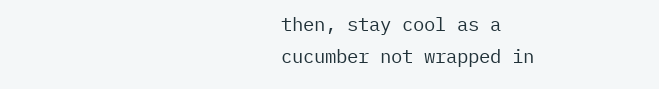then, stay cool as a cucumber not wrapped in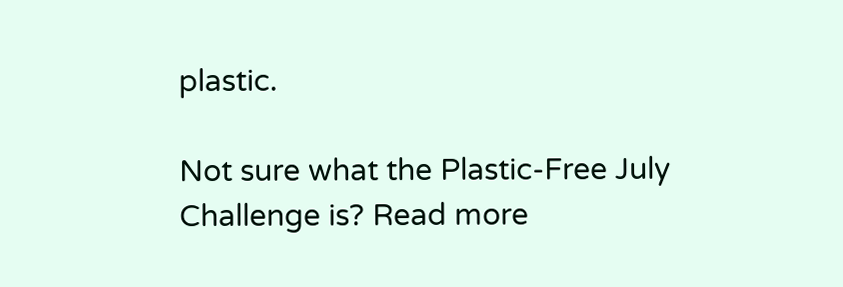plastic.

Not sure what the Plastic-Free July Challenge is? Read more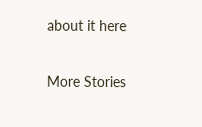about it here

More Stories